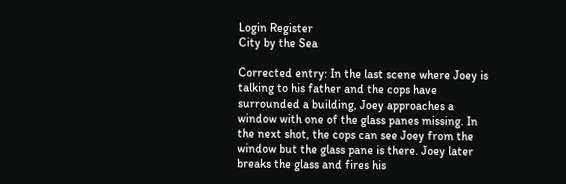Login Register
City by the Sea

Corrected entry: In the last scene where Joey is talking to his father and the cops have surrounded a building, Joey approaches a window with one of the glass panes missing. In the next shot, the cops can see Joey from the window but the glass pane is there. Joey later breaks the glass and fires his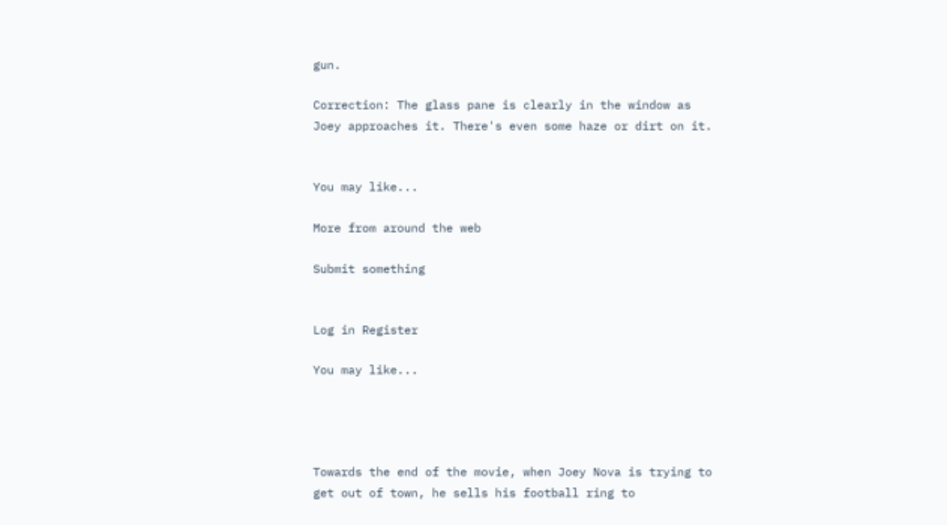gun.

Correction: The glass pane is clearly in the window as Joey approaches it. There's even some haze or dirt on it.


You may like...

More from around the web

Submit something


Log in Register

You may like...




Towards the end of the movie, when Joey Nova is trying to get out of town, he sells his football ring to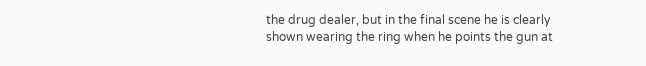the drug dealer, but in the final scene he is clearly shown wearing the ring when he points the gun at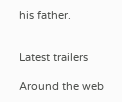his father.


Latest trailers

Around the web